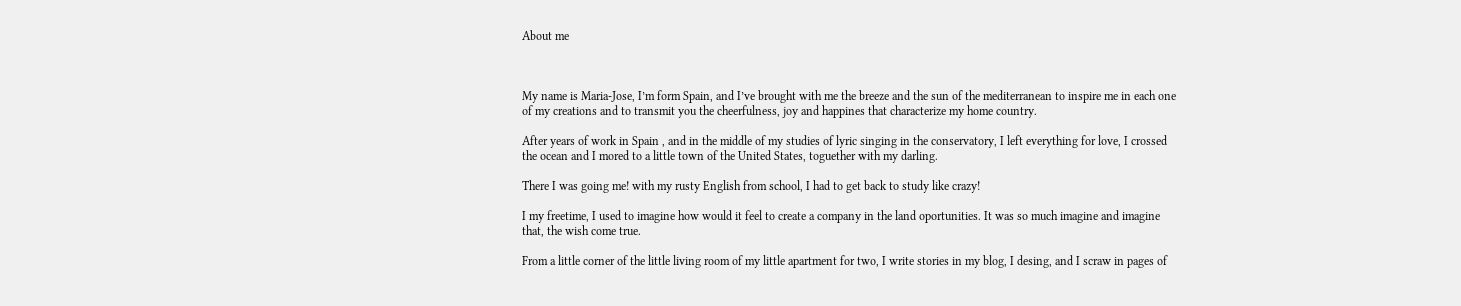About me



My name is Maria-Jose, I’m form Spain, and I’ve brought with me the breeze and the sun of the mediterranean to inspire me in each one of my creations and to transmit you the cheerfulness, joy and happines that characterize my home country.

After years of work in Spain , and in the middle of my studies of lyric singing in the conservatory, I left everything for love, I crossed the ocean and I mored to a little town of the United States, toguether with my darling.

There I was going me! with my rusty English from school, I had to get back to study like crazy!

I my freetime, I used to imagine how would it feel to create a company in the land oportunities. It was so much imagine and imagine that, the wish come true.

From a little corner of the little living room of my little apartment for two, I write stories in my blog, I desing, and I scraw in pages of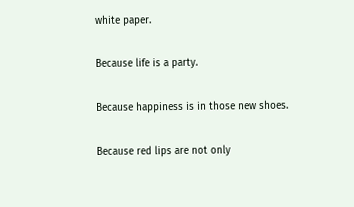white paper.

Because life is a party.

Because happiness is in those new shoes.

Because red lips are not only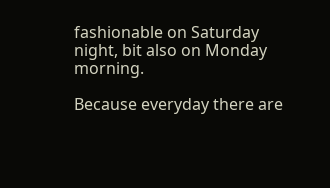fashionable on Saturday night, bit also on Monday morning.

Because everyday there are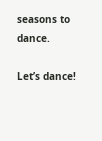seasons to dance.

Let’s dance!